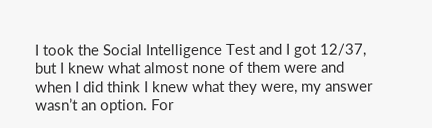I took the Social Intelligence Test and I got 12/37, but I knew what almost none of them were and when I did think I knew what they were, my answer wasn’t an option. For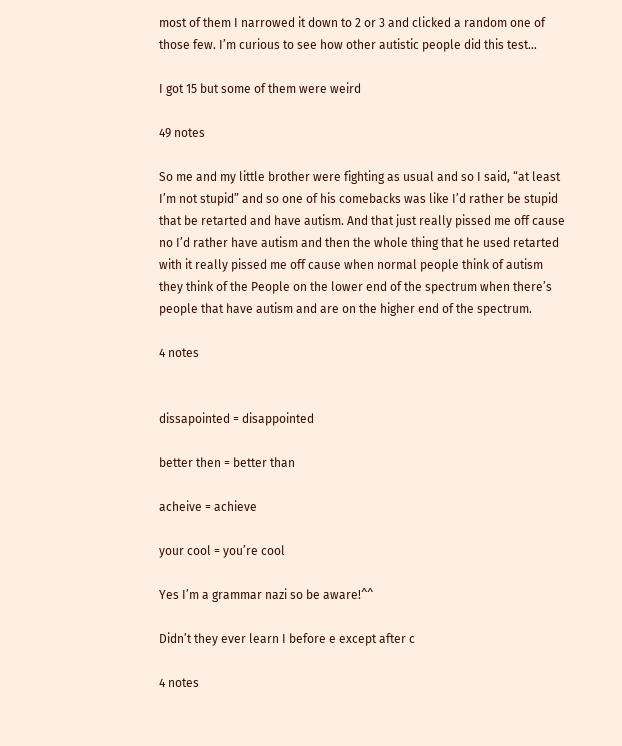most of them I narrowed it down to 2 or 3 and clicked a random one of those few. I’m curious to see how other autistic people did this test…

I got 15 but some of them were weird

49 notes

So me and my little brother were fighting as usual and so I said, “at least I’m not stupid” and so one of his comebacks was like I’d rather be stupid that be retarted and have autism. And that just really pissed me off cause no I’d rather have autism and then the whole thing that he used retarted with it really pissed me off cause when normal people think of autism they think of the People on the lower end of the spectrum when there’s people that have autism and are on the higher end of the spectrum.

4 notes


dissapointed = disappointed

better then = better than

acheive = achieve

your cool = you’re cool

Yes I’m a grammar nazi so be aware!^^

Didn’t they ever learn I before e except after c

4 notes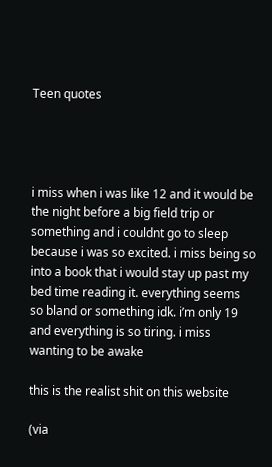Teen quotes




i miss when i was like 12 and it would be the night before a big field trip or something and i couldnt go to sleep because i was so excited. i miss being so into a book that i would stay up past my bed time reading it. everything seems so bland or something idk. i’m only 19 and everything is so tiring. i miss wanting to be awake

this is the realist shit on this website

(via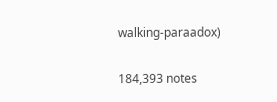walking-paraadox)

184,393 notes